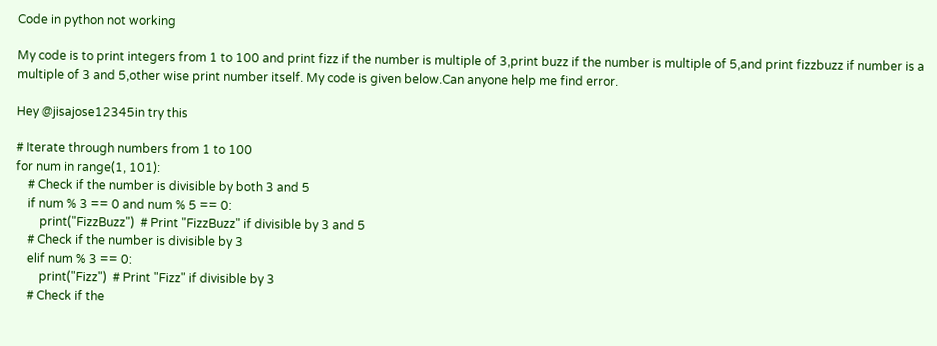Code in python not working

My code is to print integers from 1 to 100 and print fizz if the number is multiple of 3,print buzz if the number is multiple of 5,and print fizzbuzz if number is a multiple of 3 and 5,other wise print number itself. My code is given below.Can anyone help me find error.

Hey @jisajose12345in try this

# Iterate through numbers from 1 to 100
for num in range(1, 101):
    # Check if the number is divisible by both 3 and 5
    if num % 3 == 0 and num % 5 == 0:
        print("FizzBuzz")  # Print "FizzBuzz" if divisible by 3 and 5
    # Check if the number is divisible by 3
    elif num % 3 == 0:
        print("Fizz")  # Print "Fizz" if divisible by 3
    # Check if the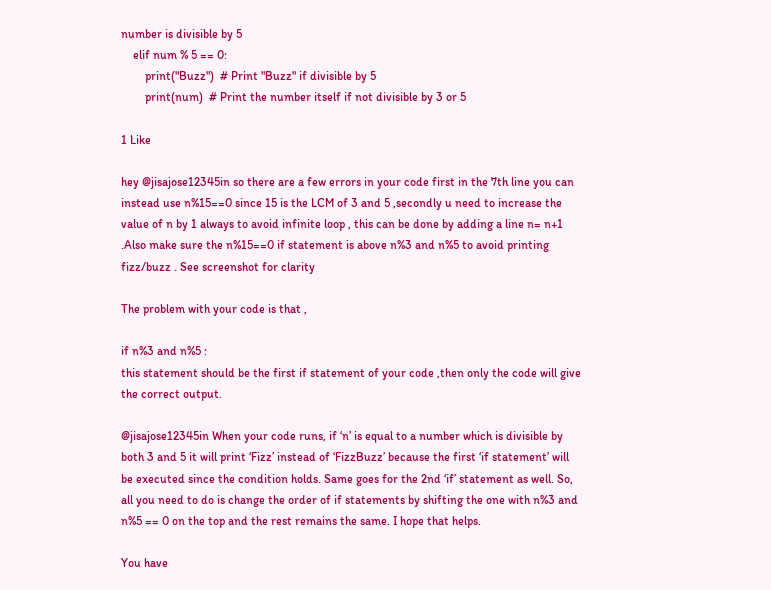number is divisible by 5
    elif num % 5 == 0:
        print("Buzz")  # Print "Buzz" if divisible by 5
        print(num)  # Print the number itself if not divisible by 3 or 5

1 Like

hey @jisajose12345in so there are a few errors in your code first in the 7th line you can instead use n%15==0 since 15 is the LCM of 3 and 5 ,secondly u need to increase the value of n by 1 always to avoid infinite loop , this can be done by adding a line n= n+1 .Also make sure the n%15==0 if statement is above n%3 and n%5 to avoid printing fizz/buzz . See screenshot for clarity

The problem with your code is that ,

if n%3 and n%5 :
this statement should be the first if statement of your code ,then only the code will give the correct output.

@jisajose12345in When your code runs, if ‘n’ is equal to a number which is divisible by both 3 and 5 it will print ‘Fizz’ instead of ‘FizzBuzz’ because the first ‘if statement’ will be executed since the condition holds. Same goes for the 2nd ‘if’ statement as well. So, all you need to do is change the order of if statements by shifting the one with n%3 and n%5 == 0 on the top and the rest remains the same. I hope that helps.

You have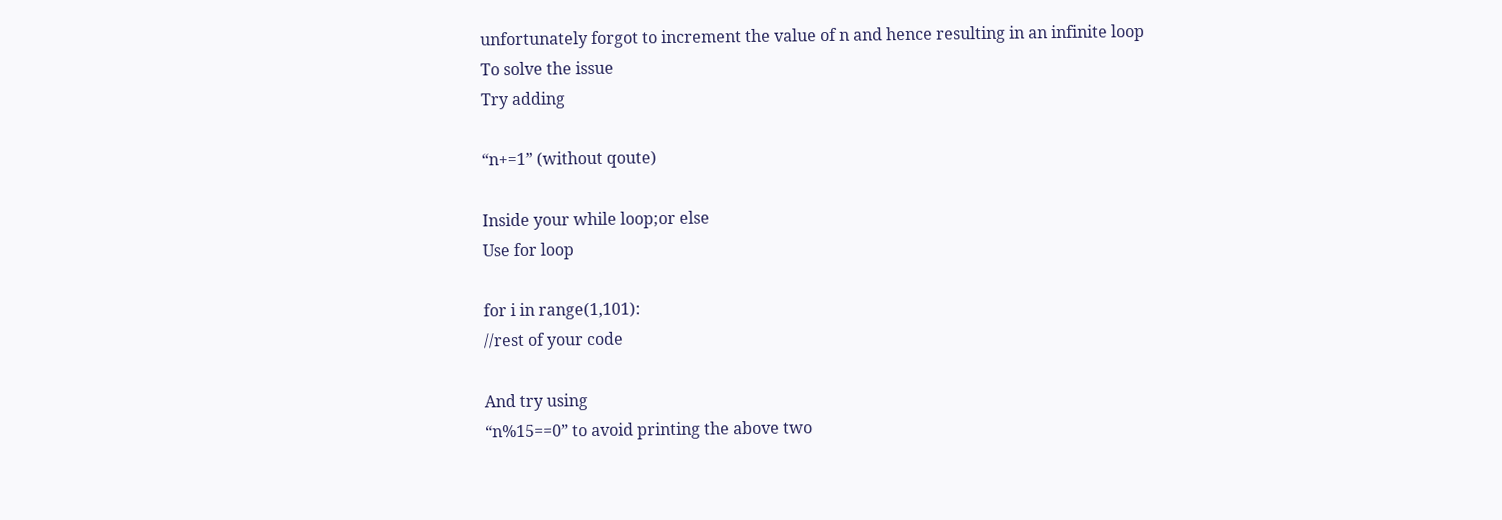unfortunately forgot to increment the value of n and hence resulting in an infinite loop
To solve the issue
Try adding

“n+=1” (without qoute)

Inside your while loop;or else
Use for loop

for i in range(1,101):
//rest of your code

And try using
“n%15==0” to avoid printing the above two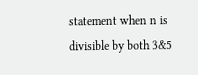statement when n is divisible by both 3&5